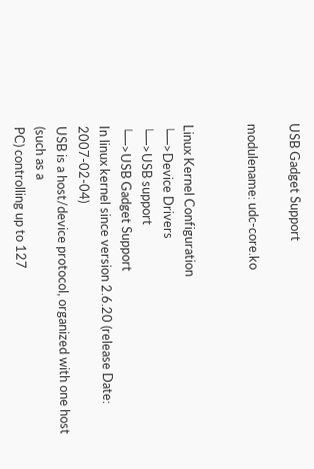USB Gadget Support

modulename: udc-core.ko


Linux Kernel Configuration
└─>Device Drivers
└─>USB support
└─>USB Gadget Support
In linux kernel since version 2.6.20 (release Date: 2007-02-04)
USB is a host/device protocol, organized with one host (such as a
PC) controlling up to 127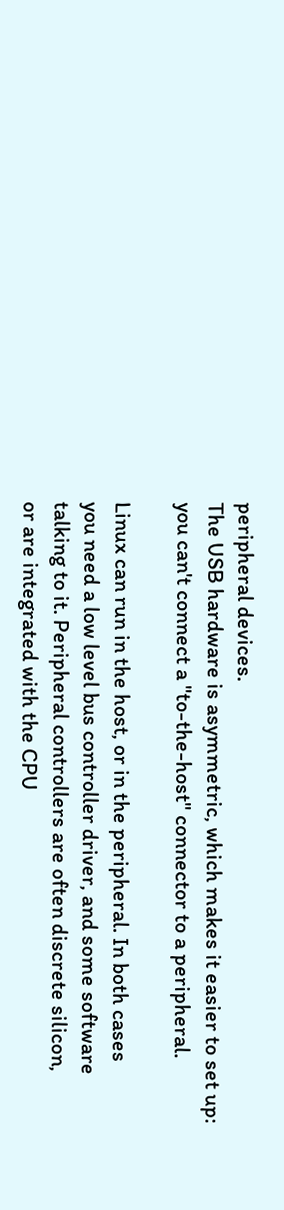peripheral devices.
The USB hardware is asymmetric, which makes it easier to set up:
you can't connect a "to-the-host" connector to a peripheral.

Linux can run in the host, or in the peripheral. In both cases
you need a low level bus controller driver, and some software
talking to it. Peripheral controllers are often discrete silicon,
or are integrated with the CPU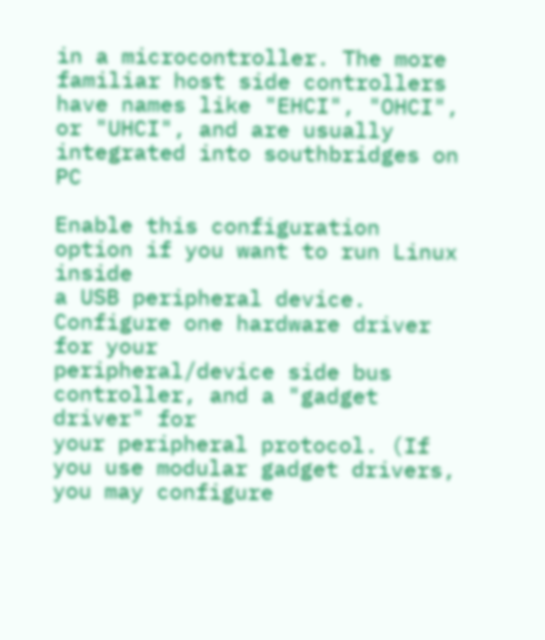in a microcontroller. The more
familiar host side controllers have names like "EHCI", "OHCI",
or "UHCI", and are usually integrated into southbridges on PC

Enable this configuration option if you want to run Linux inside
a USB peripheral device. Configure one hardware driver for your
peripheral/device side bus controller, and a "gadget driver" for
your peripheral protocol. (If you use modular gadget drivers,
you may configure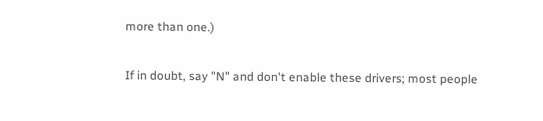more than one.)

If in doubt, say "N" and don't enable these drivers; most people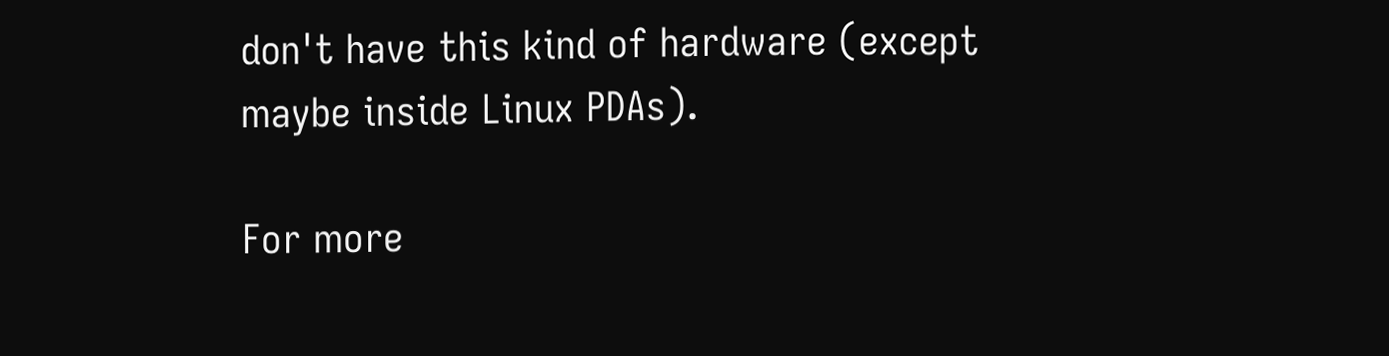don't have this kind of hardware (except maybe inside Linux PDAs).

For more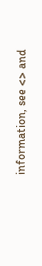information, see <> and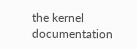the kernel documentation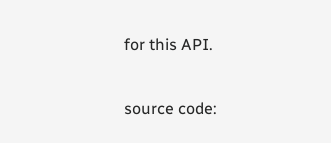for this API.

source code: